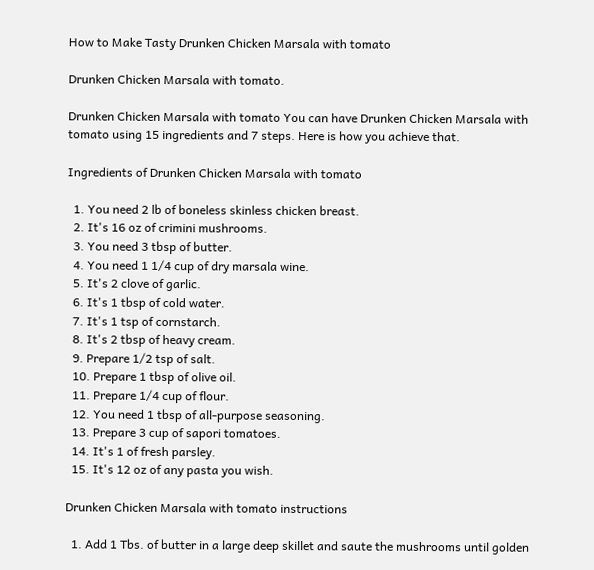How to Make Tasty Drunken Chicken Marsala with tomato

Drunken Chicken Marsala with tomato.

Drunken Chicken Marsala with tomato You can have Drunken Chicken Marsala with tomato using 15 ingredients and 7 steps. Here is how you achieve that.

Ingredients of Drunken Chicken Marsala with tomato

  1. You need 2 lb of boneless skinless chicken breast.
  2. It's 16 oz of crimini mushrooms.
  3. You need 3 tbsp of butter.
  4. You need 1 1/4 cup of dry marsala wine.
  5. It's 2 clove of garlic.
  6. It's 1 tbsp of cold water.
  7. It's 1 tsp of cornstarch.
  8. It's 2 tbsp of heavy cream.
  9. Prepare 1/2 tsp of salt.
  10. Prepare 1 tbsp of olive oil.
  11. Prepare 1/4 cup of flour.
  12. You need 1 tbsp of all-purpose seasoning.
  13. Prepare 3 cup of sapori tomatoes.
  14. It's 1 of fresh parsley.
  15. It's 12 oz of any pasta you wish.

Drunken Chicken Marsala with tomato instructions

  1. Add 1 Tbs. of butter in a large deep skillet and saute the mushrooms until golden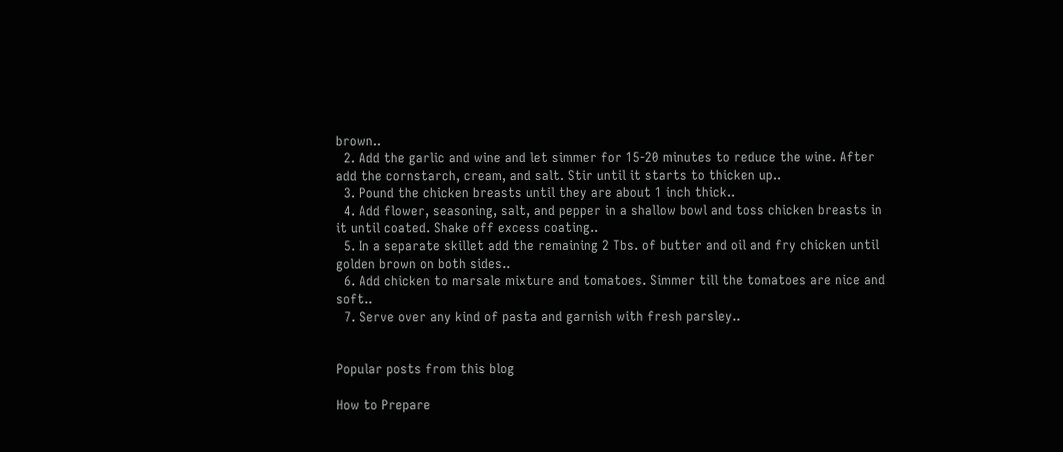brown..
  2. Add the garlic and wine and let simmer for 15-20 minutes to reduce the wine. After add the cornstarch, cream, and salt. Stir until it starts to thicken up..
  3. Pound the chicken breasts until they are about 1 inch thick..
  4. Add flower, seasoning, salt, and pepper in a shallow bowl and toss chicken breasts in it until coated. Shake off excess coating..
  5. In a separate skillet add the remaining 2 Tbs. of butter and oil and fry chicken until golden brown on both sides..
  6. Add chicken to marsale mixture and tomatoes. Simmer till the tomatoes are nice and soft..
  7. Serve over any kind of pasta and garnish with fresh parsley..


Popular posts from this blog

How to Prepare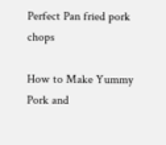Perfect Pan fried pork chops

How to Make Yummy Pork and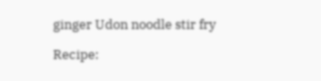ginger Udon noodle stir fry

Recipe: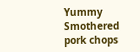Yummy Smothered pork chops